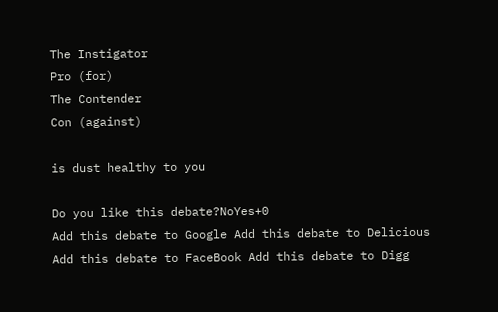The Instigator
Pro (for)
The Contender
Con (against)

is dust healthy to you

Do you like this debate?NoYes+0
Add this debate to Google Add this debate to Delicious Add this debate to FaceBook Add this debate to Digg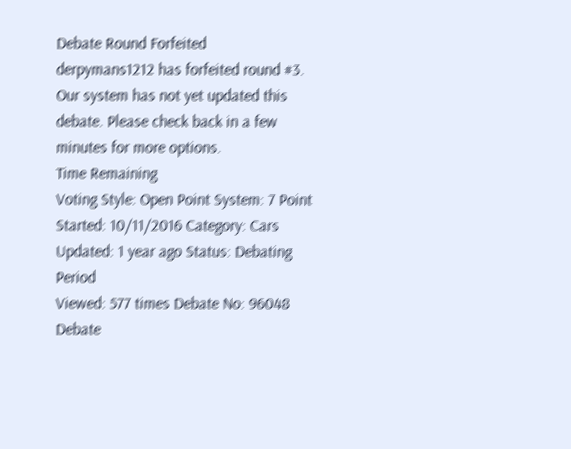Debate Round Forfeited
derpymans1212 has forfeited round #3.
Our system has not yet updated this debate. Please check back in a few minutes for more options.
Time Remaining
Voting Style: Open Point System: 7 Point
Started: 10/11/2016 Category: Cars
Updated: 1 year ago Status: Debating Period
Viewed: 577 times Debate No: 96048
Debate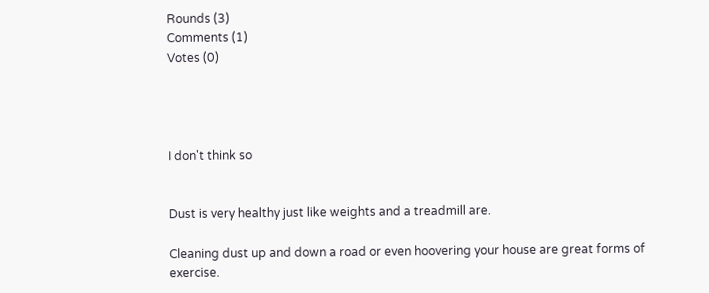Rounds (3)
Comments (1)
Votes (0)




I don't think so


Dust is very healthy just like weights and a treadmill are.

Cleaning dust up and down a road or even hoovering your house are great forms of exercise.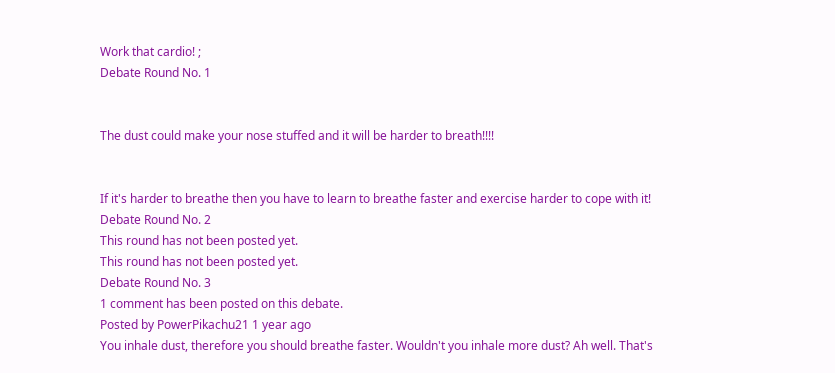Work that cardio! ;
Debate Round No. 1


The dust could make your nose stuffed and it will be harder to breath!!!!


If it's harder to breathe then you have to learn to breathe faster and exercise harder to cope with it!
Debate Round No. 2
This round has not been posted yet.
This round has not been posted yet.
Debate Round No. 3
1 comment has been posted on this debate.
Posted by PowerPikachu21 1 year ago
You inhale dust, therefore you should breathe faster. Wouldn't you inhale more dust? Ah well. That's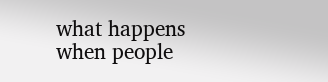what happens when people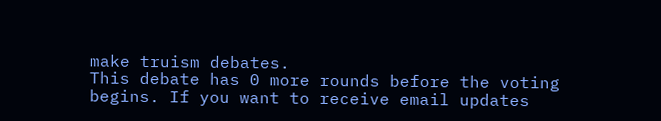make truism debates.
This debate has 0 more rounds before the voting begins. If you want to receive email updates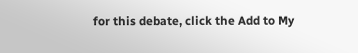for this debate, click the Add to My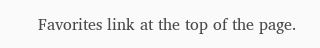Favorites link at the top of the page.